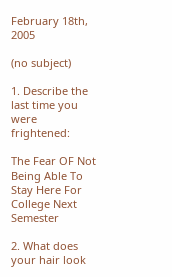February 18th, 2005

(no subject)

1. Describe the last time you were frightened:

The Fear OF Not Being Able To Stay Here For College Next Semester

2. What does your hair look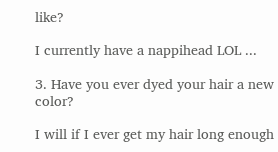like?

I currently have a nappihead LOL ...

3. Have you ever dyed your hair a new color?

I will if I ever get my hair long enough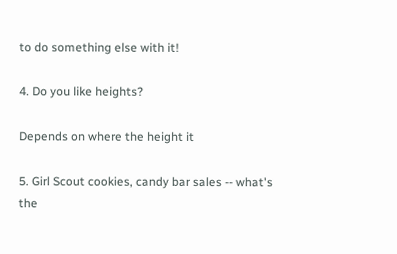to do something else with it!

4. Do you like heights?

Depends on where the height it

5. Girl Scout cookies, candy bar sales -- what's the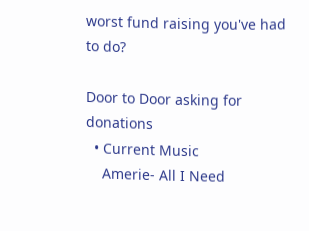worst fund raising you've had to do?

Door to Door asking for donations
  • Current Music
    Amerie- All I Need